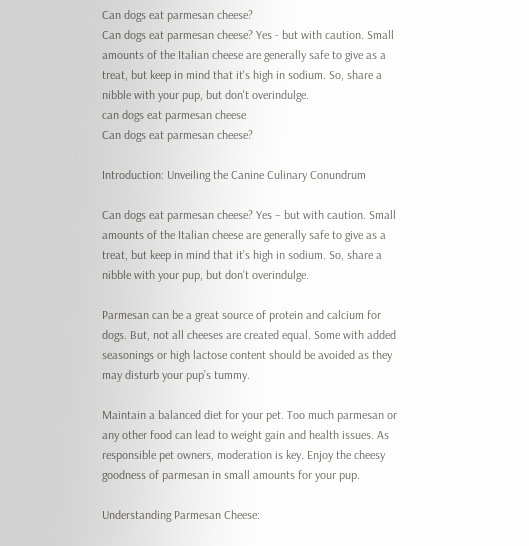Can dogs eat parmesan cheese?
Can dogs eat parmesan cheese? Yes - but with caution. Small amounts of the Italian cheese are generally safe to give as a treat, but keep in mind that it's high in sodium. So, share a nibble with your pup, but don't overindulge.
can dogs eat parmesan cheese
Can dogs eat parmesan cheese?

Introduction: Unveiling the Canine Culinary Conundrum

Can dogs eat parmesan cheese? Yes – but with caution. Small amounts of the Italian cheese are generally safe to give as a treat, but keep in mind that it’s high in sodium. So, share a nibble with your pup, but don’t overindulge.

Parmesan can be a great source of protein and calcium for dogs. But, not all cheeses are created equal. Some with added seasonings or high lactose content should be avoided as they may disturb your pup’s tummy.

Maintain a balanced diet for your pet. Too much parmesan or any other food can lead to weight gain and health issues. As responsible pet owners, moderation is key. Enjoy the cheesy goodness of parmesan in small amounts for your pup.

Understanding Parmesan Cheese: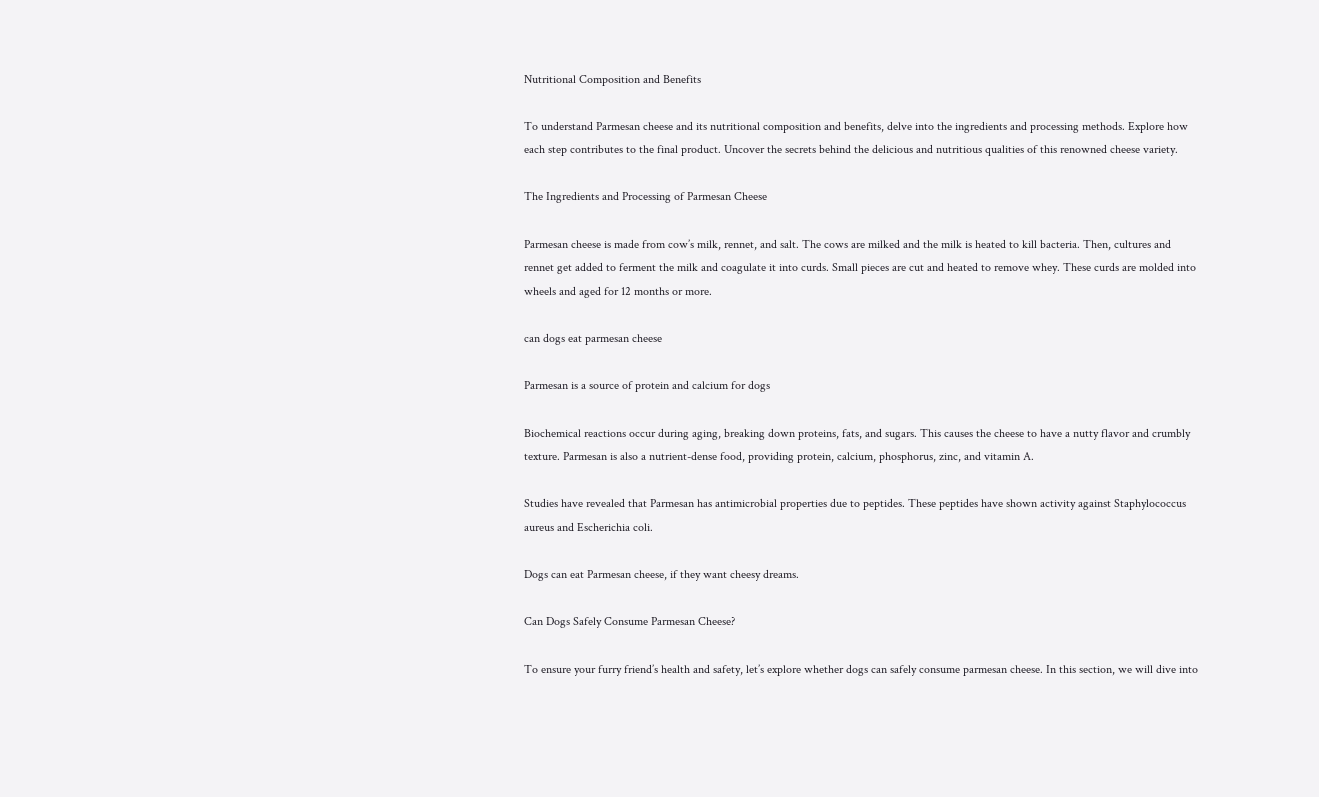Nutritional Composition and Benefits

To understand Parmesan cheese and its nutritional composition and benefits, delve into the ingredients and processing methods. Explore how each step contributes to the final product. Uncover the secrets behind the delicious and nutritious qualities of this renowned cheese variety.

The Ingredients and Processing of Parmesan Cheese

Parmesan cheese is made from cow’s milk, rennet, and salt. The cows are milked and the milk is heated to kill bacteria. Then, cultures and rennet get added to ferment the milk and coagulate it into curds. Small pieces are cut and heated to remove whey. These curds are molded into wheels and aged for 12 months or more.

can dogs eat parmesan cheese

Parmesan is a source of protein and calcium for dogs

Biochemical reactions occur during aging, breaking down proteins, fats, and sugars. This causes the cheese to have a nutty flavor and crumbly texture. Parmesan is also a nutrient-dense food, providing protein, calcium, phosphorus, zinc, and vitamin A.

Studies have revealed that Parmesan has antimicrobial properties due to peptides. These peptides have shown activity against Staphylococcus aureus and Escherichia coli.

Dogs can eat Parmesan cheese, if they want cheesy dreams.

Can Dogs Safely Consume Parmesan Cheese?

To ensure your furry friend’s health and safety, let’s explore whether dogs can safely consume parmesan cheese. In this section, we will dive into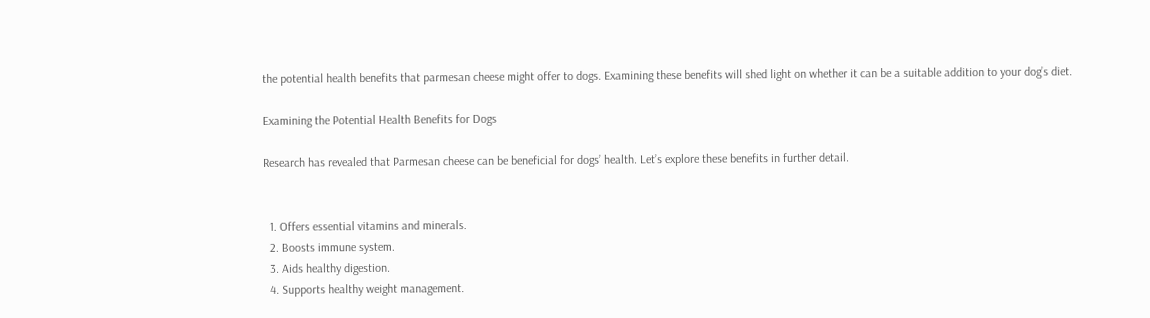the potential health benefits that parmesan cheese might offer to dogs. Examining these benefits will shed light on whether it can be a suitable addition to your dog’s diet.

Examining the Potential Health Benefits for Dogs

Research has revealed that Parmesan cheese can be beneficial for dogs’ health. Let’s explore these benefits in further detail.


  1. Offers essential vitamins and minerals.
  2. Boosts immune system.
  3. Aids healthy digestion.
  4. Supports healthy weight management.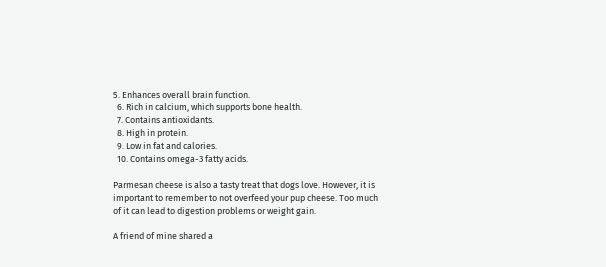5. Enhances overall brain function.
  6. Rich in calcium, which supports bone health.
  7. Contains antioxidants.
  8. High in protein.
  9. Low in fat and calories.
  10. Contains omega-3 fatty acids.

Parmesan cheese is also a tasty treat that dogs love. However, it is important to remember to not overfeed your pup cheese. Too much of it can lead to digestion problems or weight gain.

A friend of mine shared a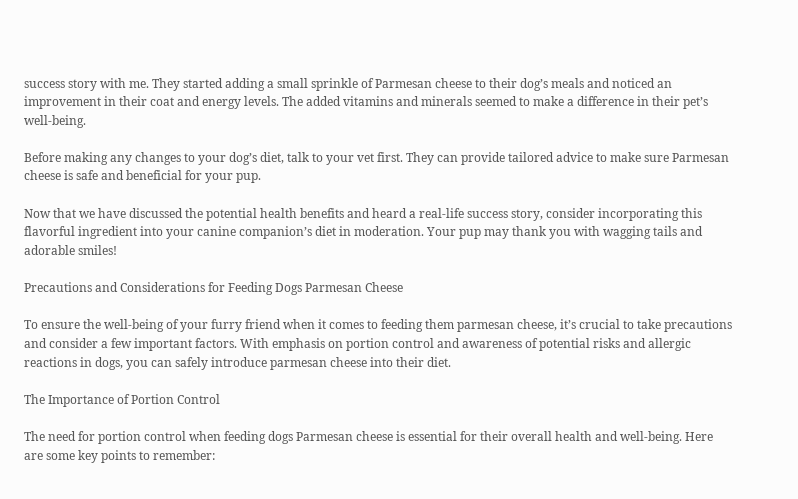success story with me. They started adding a small sprinkle of Parmesan cheese to their dog’s meals and noticed an improvement in their coat and energy levels. The added vitamins and minerals seemed to make a difference in their pet’s well-being.

Before making any changes to your dog’s diet, talk to your vet first. They can provide tailored advice to make sure Parmesan cheese is safe and beneficial for your pup.

Now that we have discussed the potential health benefits and heard a real-life success story, consider incorporating this flavorful ingredient into your canine companion’s diet in moderation. Your pup may thank you with wagging tails and adorable smiles!

Precautions and Considerations for Feeding Dogs Parmesan Cheese

To ensure the well-being of your furry friend when it comes to feeding them parmesan cheese, it’s crucial to take precautions and consider a few important factors. With emphasis on portion control and awareness of potential risks and allergic reactions in dogs, you can safely introduce parmesan cheese into their diet.

The Importance of Portion Control

The need for portion control when feeding dogs Parmesan cheese is essential for their overall health and well-being. Here are some key points to remember: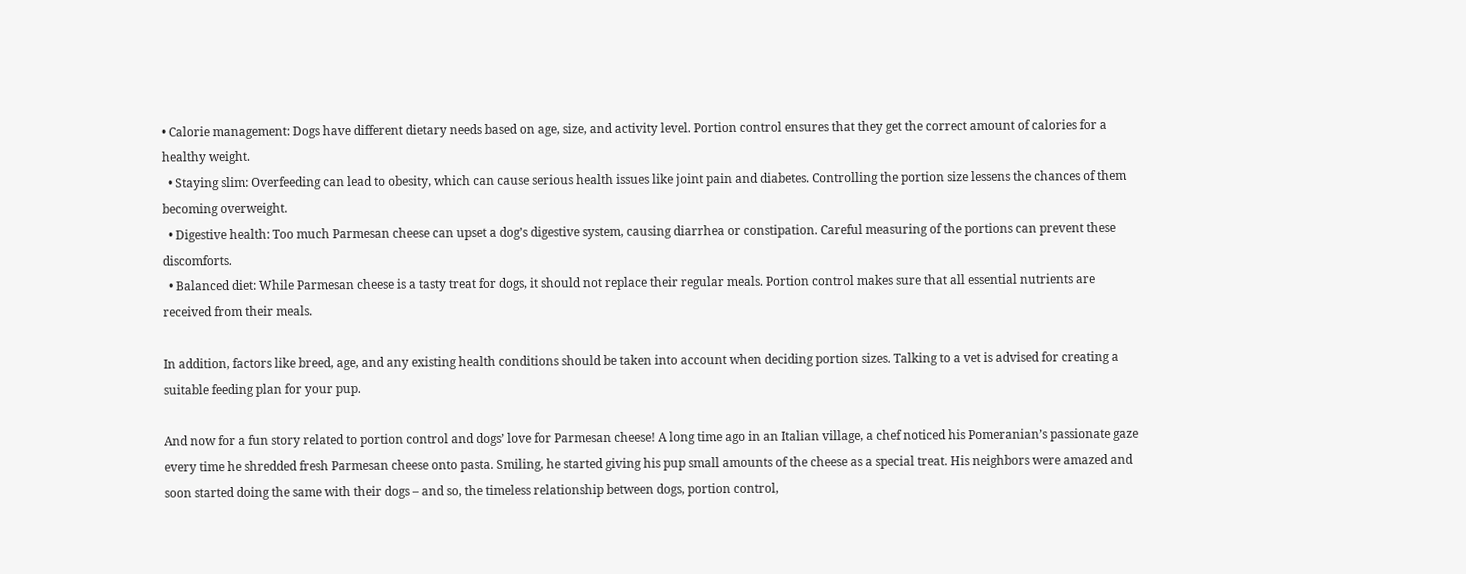• Calorie management: Dogs have different dietary needs based on age, size, and activity level. Portion control ensures that they get the correct amount of calories for a healthy weight.
  • Staying slim: Overfeeding can lead to obesity, which can cause serious health issues like joint pain and diabetes. Controlling the portion size lessens the chances of them becoming overweight.
  • Digestive health: Too much Parmesan cheese can upset a dog’s digestive system, causing diarrhea or constipation. Careful measuring of the portions can prevent these discomforts.
  • Balanced diet: While Parmesan cheese is a tasty treat for dogs, it should not replace their regular meals. Portion control makes sure that all essential nutrients are received from their meals.

In addition, factors like breed, age, and any existing health conditions should be taken into account when deciding portion sizes. Talking to a vet is advised for creating a suitable feeding plan for your pup.

And now for a fun story related to portion control and dogs’ love for Parmesan cheese! A long time ago in an Italian village, a chef noticed his Pomeranian’s passionate gaze every time he shredded fresh Parmesan cheese onto pasta. Smiling, he started giving his pup small amounts of the cheese as a special treat. His neighbors were amazed and soon started doing the same with their dogs – and so, the timeless relationship between dogs, portion control,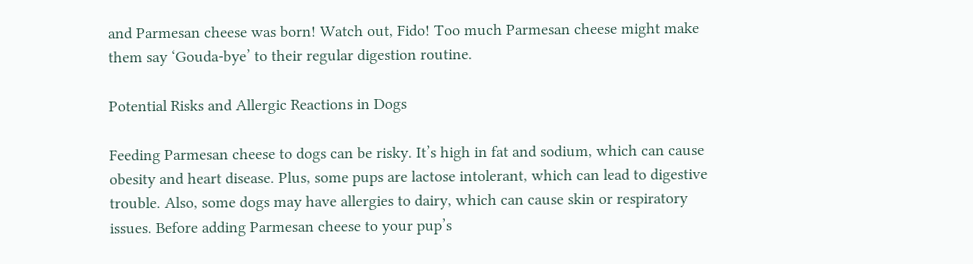and Parmesan cheese was born! Watch out, Fido! Too much Parmesan cheese might make them say ‘Gouda-bye’ to their regular digestion routine.

Potential Risks and Allergic Reactions in Dogs

Feeding Parmesan cheese to dogs can be risky. It’s high in fat and sodium, which can cause obesity and heart disease. Plus, some pups are lactose intolerant, which can lead to digestive trouble. Also, some dogs may have allergies to dairy, which can cause skin or respiratory issues. Before adding Parmesan cheese to your pup’s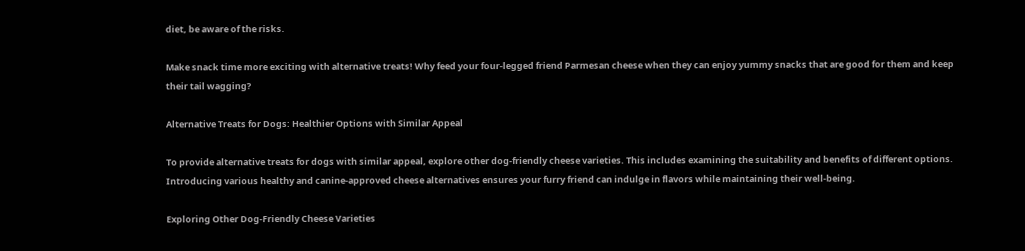diet, be aware of the risks.

Make snack time more exciting with alternative treats! Why feed your four-legged friend Parmesan cheese when they can enjoy yummy snacks that are good for them and keep their tail wagging?

Alternative Treats for Dogs: Healthier Options with Similar Appeal

To provide alternative treats for dogs with similar appeal, explore other dog-friendly cheese varieties. This includes examining the suitability and benefits of different options. Introducing various healthy and canine-approved cheese alternatives ensures your furry friend can indulge in flavors while maintaining their well-being.

Exploring Other Dog-Friendly Cheese Varieties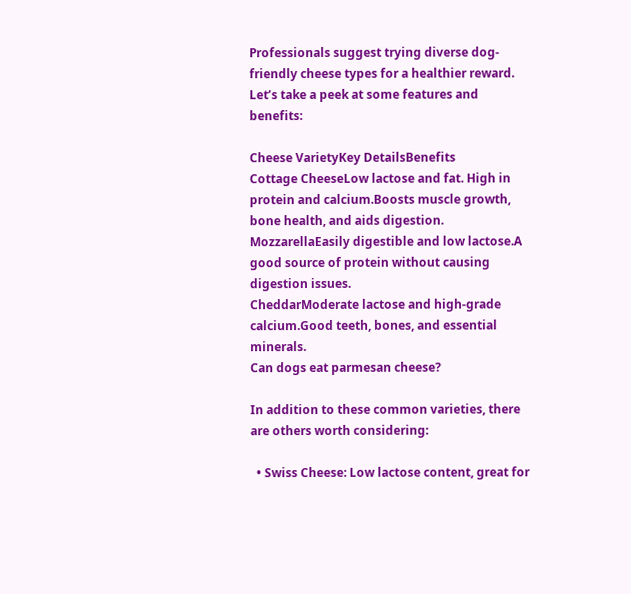Professionals suggest trying diverse dog-friendly cheese types for a healthier reward. Let’s take a peek at some features and benefits:

Cheese VarietyKey DetailsBenefits
Cottage CheeseLow lactose and fat. High in protein and calcium.Boosts muscle growth, bone health, and aids digestion.
MozzarellaEasily digestible and low lactose.A good source of protein without causing digestion issues.
CheddarModerate lactose and high-grade calcium.Good teeth, bones, and essential minerals.
Can dogs eat parmesan cheese?

In addition to these common varieties, there are others worth considering:

  • Swiss Cheese: Low lactose content, great for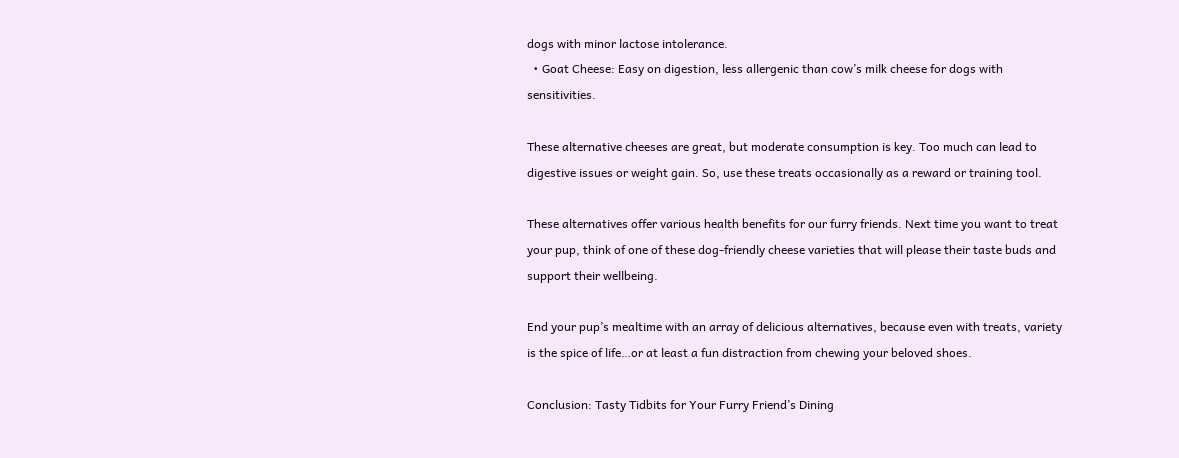dogs with minor lactose intolerance.
  • Goat Cheese: Easy on digestion, less allergenic than cow’s milk cheese for dogs with sensitivities.

These alternative cheeses are great, but moderate consumption is key. Too much can lead to digestive issues or weight gain. So, use these treats occasionally as a reward or training tool.

These alternatives offer various health benefits for our furry friends. Next time you want to treat your pup, think of one of these dog-friendly cheese varieties that will please their taste buds and support their wellbeing.

End your pup’s mealtime with an array of delicious alternatives, because even with treats, variety is the spice of life…or at least a fun distraction from chewing your beloved shoes.

Conclusion: Tasty Tidbits for Your Furry Friend’s Dining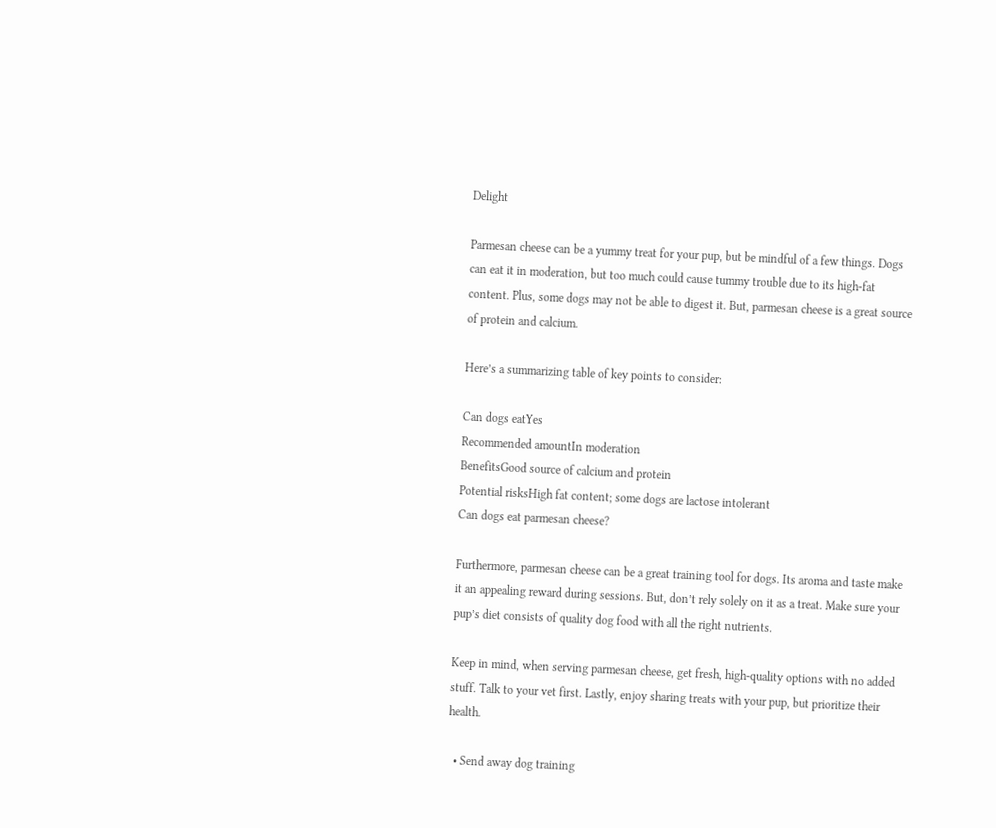Delight

Parmesan cheese can be a yummy treat for your pup, but be mindful of a few things. Dogs can eat it in moderation, but too much could cause tummy trouble due to its high-fat content. Plus, some dogs may not be able to digest it. But, parmesan cheese is a great source of protein and calcium.

Here’s a summarizing table of key points to consider:

Can dogs eatYes
Recommended amountIn moderation
BenefitsGood source of calcium and protein
Potential risksHigh fat content; some dogs are lactose intolerant
Can dogs eat parmesan cheese?

Furthermore, parmesan cheese can be a great training tool for dogs. Its aroma and taste make it an appealing reward during sessions. But, don’t rely solely on it as a treat. Make sure your pup’s diet consists of quality dog food with all the right nutrients.

Keep in mind, when serving parmesan cheese, get fresh, high-quality options with no added stuff. Talk to your vet first. Lastly, enjoy sharing treats with your pup, but prioritize their health.

  • Send away dog training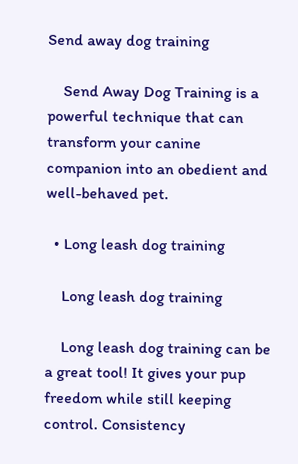Send away dog training

    Send Away Dog Training is a powerful technique that can transform your canine companion into an obedient and well-behaved pet.

  • Long leash dog training

    Long leash dog training

    Long leash dog training can be a great tool! It gives your pup freedom while still keeping control. Consistency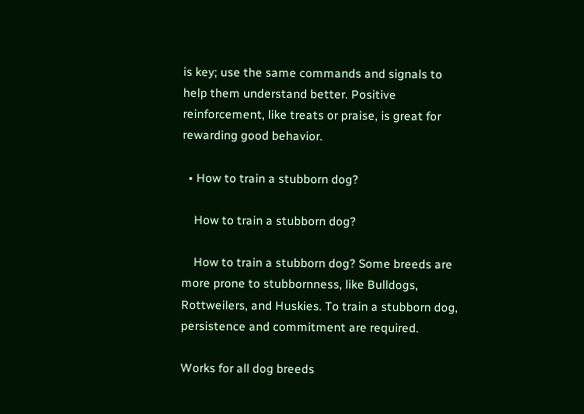is key; use the same commands and signals to help them understand better. Positive reinforcement, like treats or praise, is great for rewarding good behavior.

  • How to train a stubborn dog?

    How to train a stubborn dog?

    How to train a stubborn dog? Some breeds are more prone to stubbornness, like Bulldogs, Rottweilers, and Huskies. To train a stubborn dog, persistence and commitment are required.

Works for all dog breeds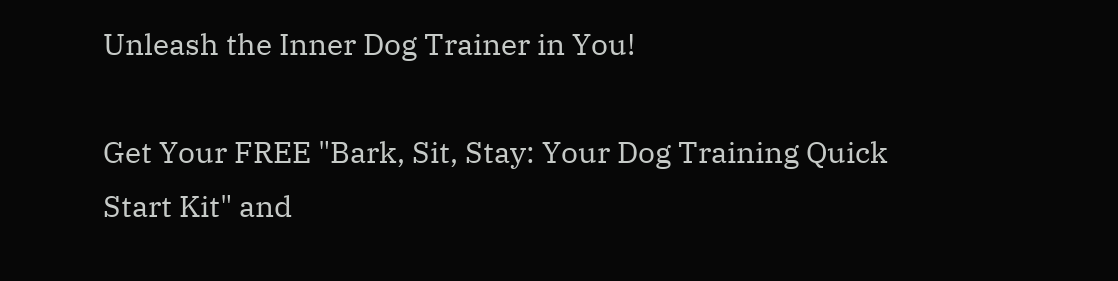Unleash the Inner Dog Trainer in You!

Get Your FREE "Bark, Sit, Stay: Your Dog Training Quick Start Kit" and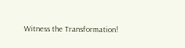Witness the Transformation!